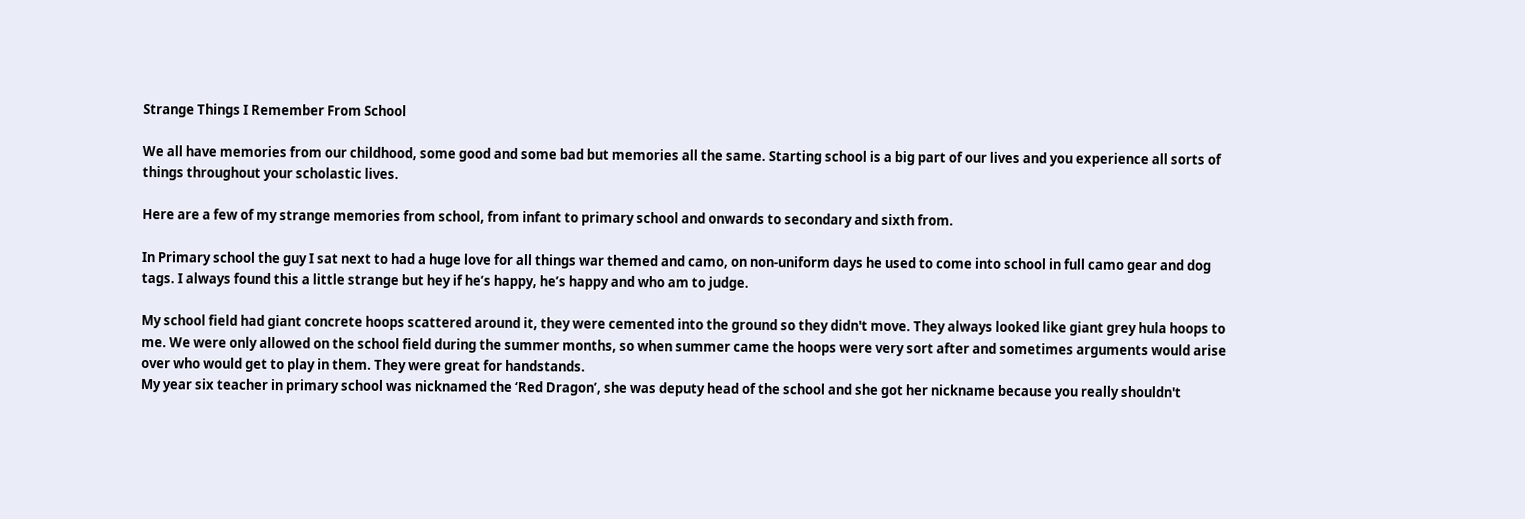Strange Things I Remember From School

We all have memories from our childhood, some good and some bad but memories all the same. Starting school is a big part of our lives and you experience all sorts of things throughout your scholastic lives.

Here are a few of my strange memories from school, from infant to primary school and onwards to secondary and sixth from.

In Primary school the guy I sat next to had a huge love for all things war themed and camo, on non-uniform days he used to come into school in full camo gear and dog tags. I always found this a little strange but hey if he’s happy, he’s happy and who am to judge.

My school field had giant concrete hoops scattered around it, they were cemented into the ground so they didn't move. They always looked like giant grey hula hoops to me. We were only allowed on the school field during the summer months, so when summer came the hoops were very sort after and sometimes arguments would arise over who would get to play in them. They were great for handstands.
My year six teacher in primary school was nicknamed the ‘Red Dragon’, she was deputy head of the school and she got her nickname because you really shouldn't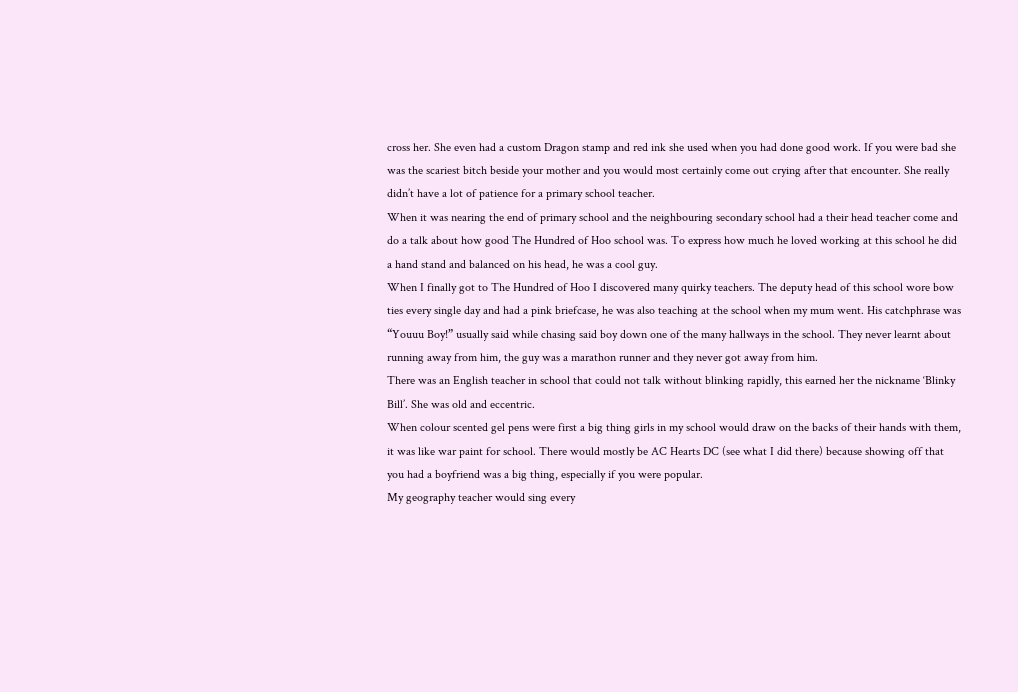cross her. She even had a custom Dragon stamp and red ink she used when you had done good work. If you were bad she was the scariest bitch beside your mother and you would most certainly come out crying after that encounter. She really didn’t have a lot of patience for a primary school teacher.
When it was nearing the end of primary school and the neighbouring secondary school had a their head teacher come and do a talk about how good The Hundred of Hoo school was. To express how much he loved working at this school he did a hand stand and balanced on his head, he was a cool guy.
When I finally got to The Hundred of Hoo I discovered many quirky teachers. The deputy head of this school wore bow ties every single day and had a pink briefcase, he was also teaching at the school when my mum went. His catchphrase was “Youuu Boy!” usually said while chasing said boy down one of the many hallways in the school. They never learnt about running away from him, the guy was a marathon runner and they never got away from him.
There was an English teacher in school that could not talk without blinking rapidly, this earned her the nickname ‘Blinky Bill’. She was old and eccentric.
When colour scented gel pens were first a big thing girls in my school would draw on the backs of their hands with them, it was like war paint for school. There would mostly be AC Hearts DC (see what I did there) because showing off that you had a boyfriend was a big thing, especially if you were popular.
My geography teacher would sing every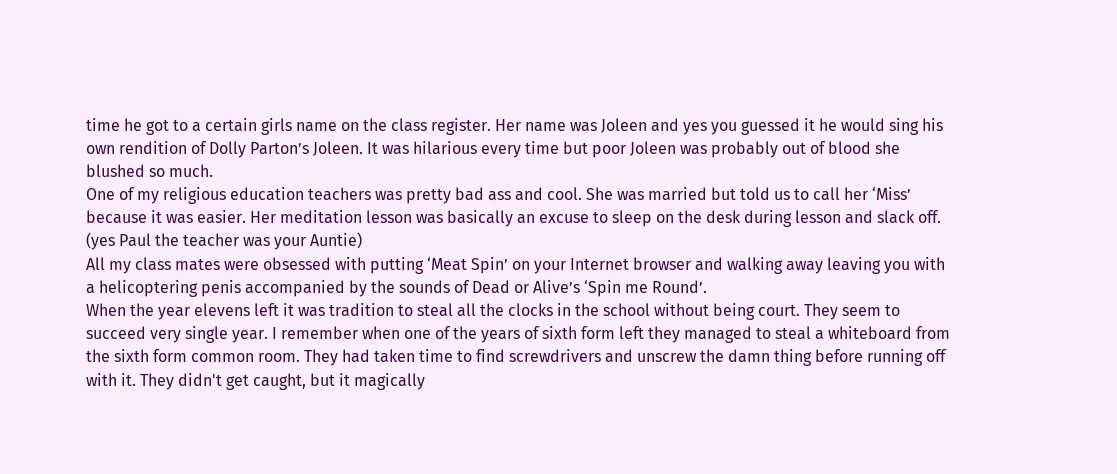time he got to a certain girls name on the class register. Her name was Joleen and yes you guessed it he would sing his own rendition of Dolly Parton’s Joleen. It was hilarious every time but poor Joleen was probably out of blood she blushed so much.
One of my religious education teachers was pretty bad ass and cool. She was married but told us to call her ‘Miss’ because it was easier. Her meditation lesson was basically an excuse to sleep on the desk during lesson and slack off.
(yes Paul the teacher was your Auntie)
All my class mates were obsessed with putting ‘Meat Spin’ on your Internet browser and walking away leaving you with a helicoptering penis accompanied by the sounds of Dead or Alive’s ‘Spin me Round’.
When the year elevens left it was tradition to steal all the clocks in the school without being court. They seem to succeed very single year. I remember when one of the years of sixth form left they managed to steal a whiteboard from the sixth form common room. They had taken time to find screwdrivers and unscrew the damn thing before running off with it. They didn't get caught, but it magically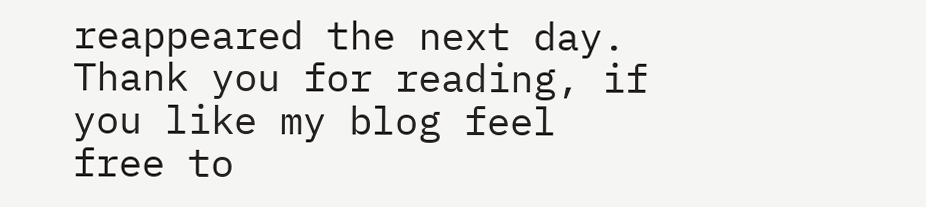reappeared the next day.
Thank you for reading, if you like my blog feel free to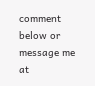comment below or message me at